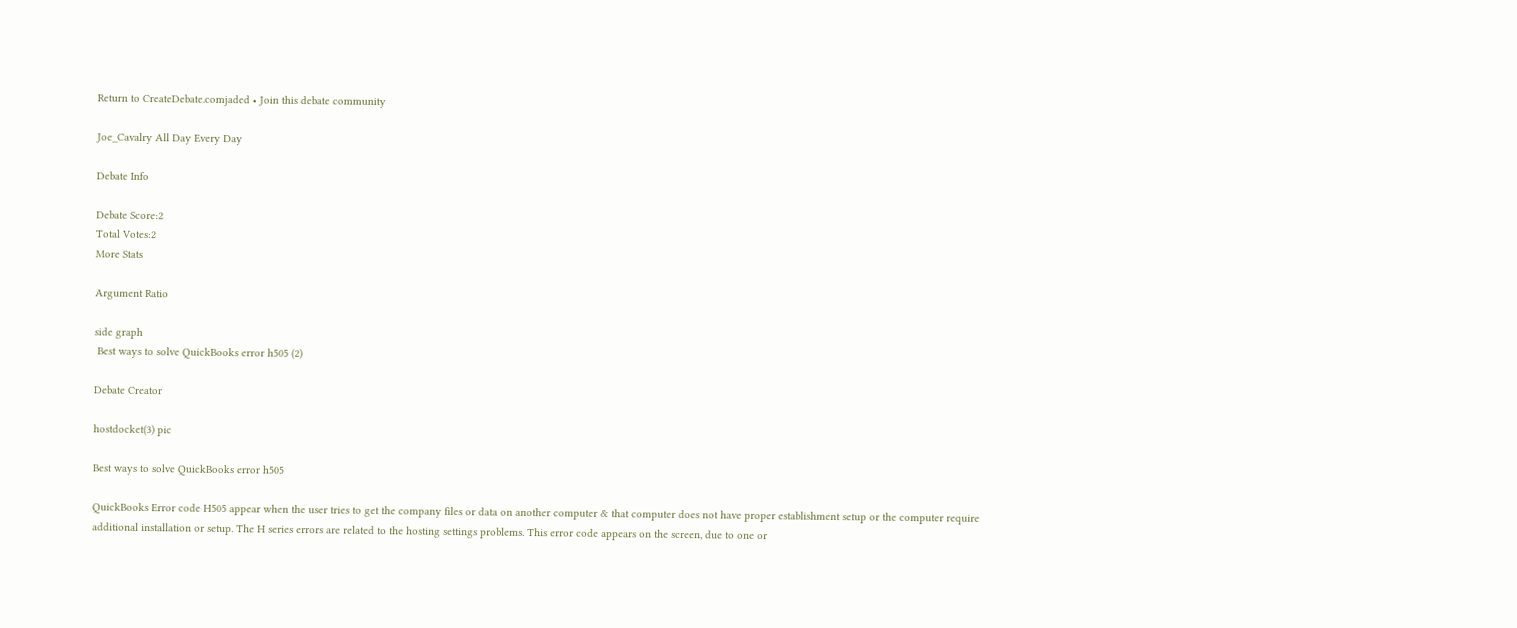Return to CreateDebate.comjaded • Join this debate community

Joe_Cavalry All Day Every Day

Debate Info

Debate Score:2
Total Votes:2
More Stats

Argument Ratio

side graph
 Best ways to solve QuickBooks error h505 (2)

Debate Creator

hostdocket(3) pic

Best ways to solve QuickBooks error h505

QuickBooks Error code H505 appear when the user tries to get the company files or data on another computer & that computer does not have proper establishment setup or the computer require additional installation or setup. The H series errors are related to the hosting settings problems. This error code appears on the screen, due to one or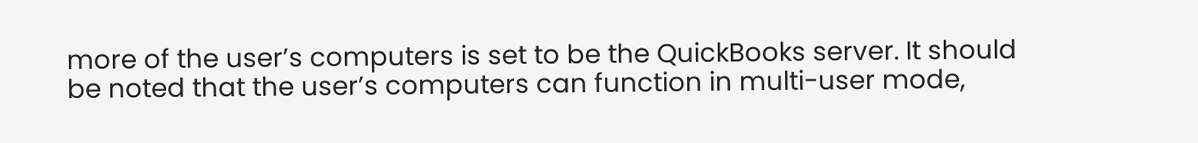more of the user’s computers is set to be the QuickBooks server. It should be noted that the user’s computers can function in multi-user mode,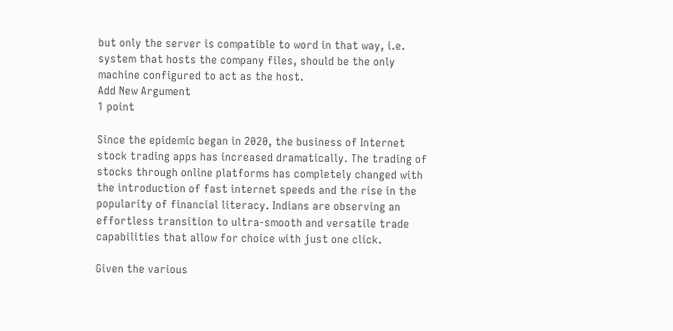but only the server is compatible to word in that way, i.e. system that hosts the company files, should be the only machine configured to act as the host.
Add New Argument
1 point

Since the epidemic began in 2020, the business of Internet stock trading apps has increased dramatically. The trading of stocks through online platforms has completely changed with the introduction of fast internet speeds and the rise in the popularity of financial literacy. Indians are observing an effortless transition to ultra-smooth and versatile trade capabilities that allow for choice with just one click.

Given the various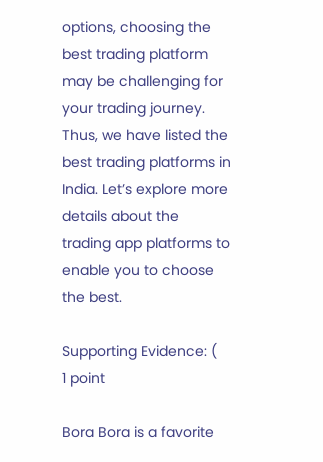options, choosing the best trading platform may be challenging for your trading journey. Thus, we have listed the best trading platforms in India. Let’s explore more details about the trading app platforms to enable you to choose the best.

Supporting Evidence: (
1 point

Bora Bora is a favorite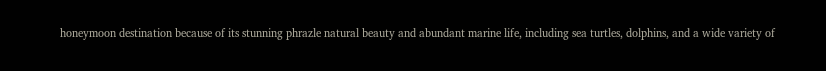honeymoon destination because of its stunning phrazle natural beauty and abundant marine life, including sea turtles, dolphins, and a wide variety of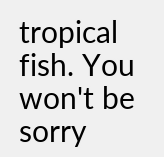tropical fish. You won't be sorry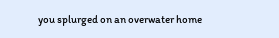you splurged on an overwater home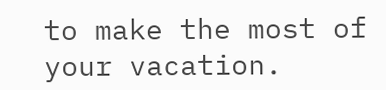to make the most of your vacation.